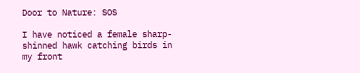Door to Nature: SOS

I have noticed a female sharp-shinned hawk catching birds in my front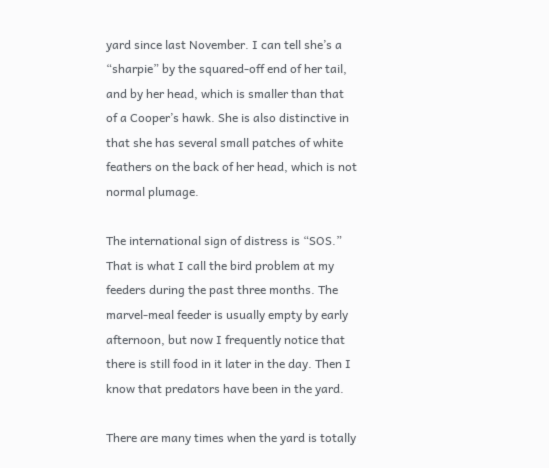yard since last November. I can tell she’s a “sharpie” by the squared-off end of her tail, and by her head, which is smaller than that of a Cooper’s hawk. She is also distinctive in that she has several small patches of white feathers on the back of her head, which is not normal plumage.

The international sign of distress is “SOS.” That is what I call the bird problem at my feeders during the past three months. The marvel-meal feeder is usually empty by early afternoon, but now I frequently notice that there is still food in it later in the day. Then I know that predators have been in the yard.

There are many times when the yard is totally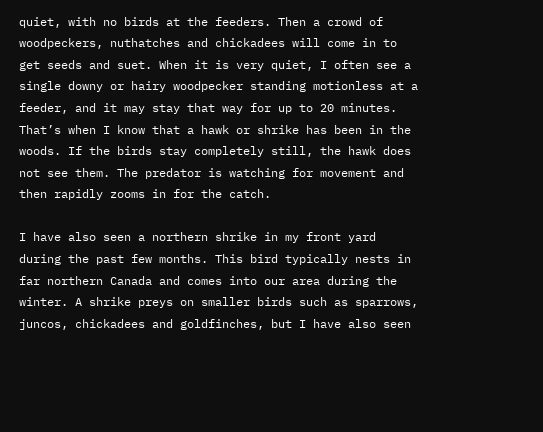quiet, with no birds at the feeders. Then a crowd of woodpeckers, nuthatches and chickadees will come in to get seeds and suet. When it is very quiet, I often see a single downy or hairy woodpecker standing motionless at a feeder, and it may stay that way for up to 20 minutes. That’s when I know that a hawk or shrike has been in the woods. If the birds stay completely still, the hawk does not see them. The predator is watching for movement and then rapidly zooms in for the catch.

I have also seen a northern shrike in my front yard during the past few months. This bird typically nests in far northern Canada and comes into our area during the winter. A shrike preys on smaller birds such as sparrows, juncos, chickadees and goldfinches, but I have also seen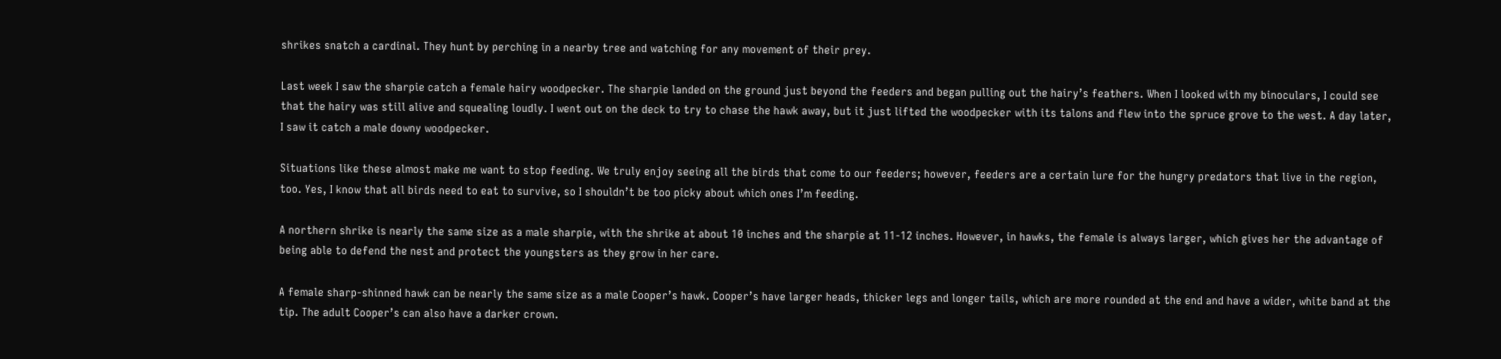shrikes snatch a cardinal. They hunt by perching in a nearby tree and watching for any movement of their prey.

Last week I saw the sharpie catch a female hairy woodpecker. The sharpie landed on the ground just beyond the feeders and began pulling out the hairy’s feathers. When I looked with my binoculars, I could see that the hairy was still alive and squealing loudly. I went out on the deck to try to chase the hawk away, but it just lifted the woodpecker with its talons and flew into the spruce grove to the west. A day later, I saw it catch a male downy woodpecker.

Situations like these almost make me want to stop feeding. We truly enjoy seeing all the birds that come to our feeders; however, feeders are a certain lure for the hungry predators that live in the region, too. Yes, I know that all birds need to eat to survive, so I shouldn’t be too picky about which ones I’m feeding.

A northern shrike is nearly the same size as a male sharpie, with the shrike at about 10 inches and the sharpie at 11-12 inches. However, in hawks, the female is always larger, which gives her the advantage of being able to defend the nest and protect the youngsters as they grow in her care.

A female sharp-shinned hawk can be nearly the same size as a male Cooper’s hawk. Cooper’s have larger heads, thicker legs and longer tails, which are more rounded at the end and have a wider, white band at the tip. The adult Cooper’s can also have a darker crown.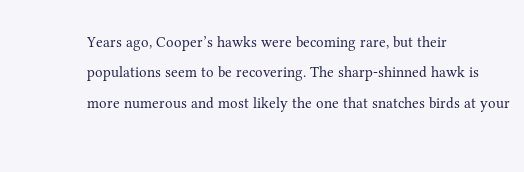Years ago, Cooper’s hawks were becoming rare, but their populations seem to be recovering. The sharp-shinned hawk is more numerous and most likely the one that snatches birds at your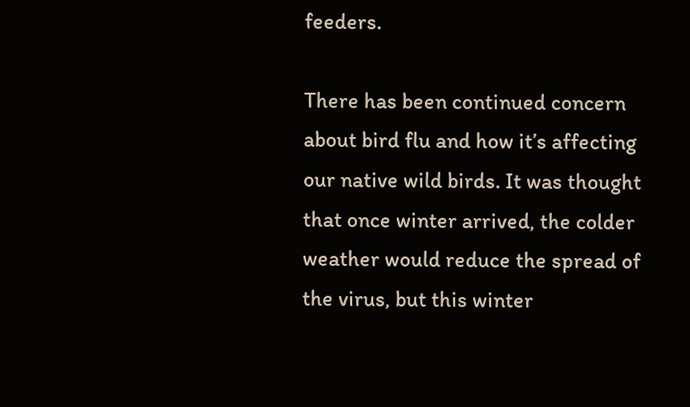feeders.

There has been continued concern about bird flu and how it’s affecting our native wild birds. It was thought that once winter arrived, the colder weather would reduce the spread of the virus, but this winter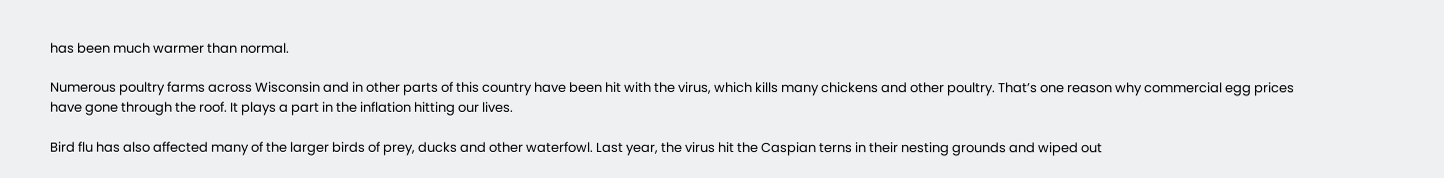has been much warmer than normal.

Numerous poultry farms across Wisconsin and in other parts of this country have been hit with the virus, which kills many chickens and other poultry. That’s one reason why commercial egg prices have gone through the roof. It plays a part in the inflation hitting our lives.

Bird flu has also affected many of the larger birds of prey, ducks and other waterfowl. Last year, the virus hit the Caspian terns in their nesting grounds and wiped out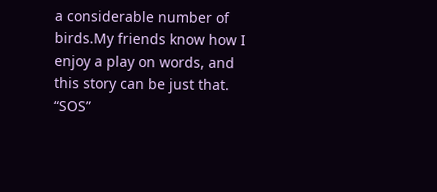a considerable number of birds.My friends know how I enjoy a play on words, and this story can be just that. “SOS”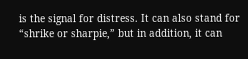is the signal for distress. It can also stand for “shrike or sharpie,” but in addition, it can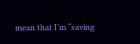mean that I’m “saving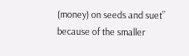(money) on seeds and suet” because of the smaller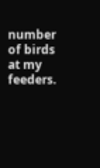number of birds at my feeders.